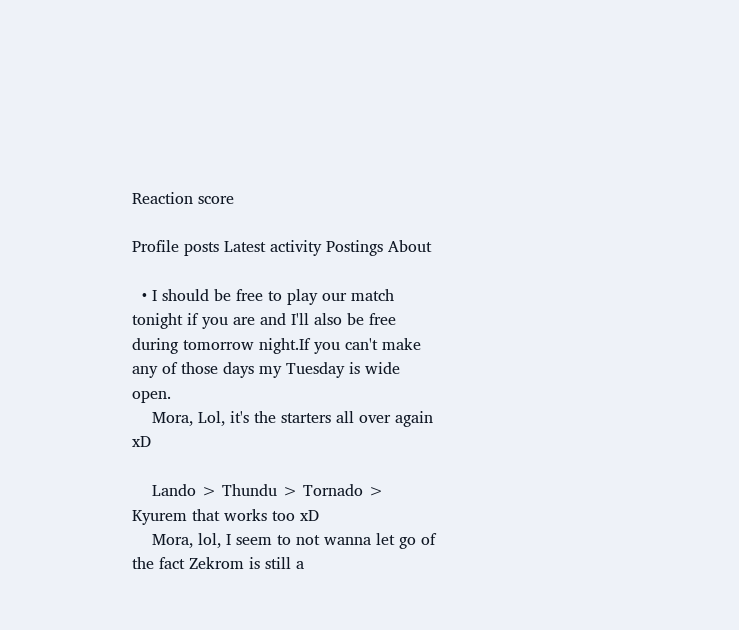Reaction score

Profile posts Latest activity Postings About

  • I should be free to play our match tonight if you are and I'll also be free during tomorrow night.If you can't make any of those days my Tuesday is wide open.
    Mora, Lol, it's the starters all over again xD

    Lando > Thundu > Tornado > Kyurem that works too xD
    Mora, lol, I seem to not wanna let go of the fact Zekrom is still a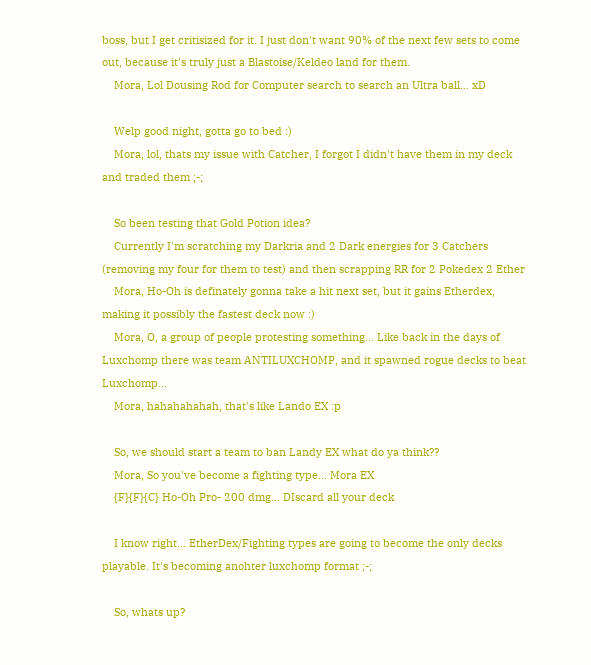boss, but I get critisized for it. I just don't want 90% of the next few sets to come out, because it's truly just a Blastoise/Keldeo land for them.
    Mora, Lol Dousing Rod for Computer search to search an Ultra ball... xD

    Welp good night, gotta go to bed :)
    Mora, lol, thats my issue with Catcher, I forgot I didn't have them in my deck and traded them ;-;

    So been testing that Gold Potion idea?
    Currently I'm scratching my Darkria and 2 Dark energies for 3 Catchers (removing my four for them to test) and then scrapping RR for 2 Pokedex 2 Ether
    Mora, Ho-Oh is definately gonna take a hit next set, but it gains Etherdex, making it possibly the fastest deck now :)
    Mora, O, a group of people protesting something... Like back in the days of Luxchomp there was team ANTILUXCHOMP, and it spawned rogue decks to beat Luxchomp...
    Mora, hahahahahah, that's like Lando EX :p

    So, we should start a team to ban Landy EX what do ya think??
    Mora, So you've become a fighting type... Mora EX
    {F}{F}{C} Ho-Oh Pro- 200 dmg... DIscard all your deck

    I know right... EtherDex/Fighting types are going to become the only decks playable. It's becoming anohter luxchomp format ;-;

    So, whats up?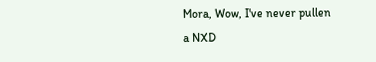Mora, Wow, I've never pullen a NXD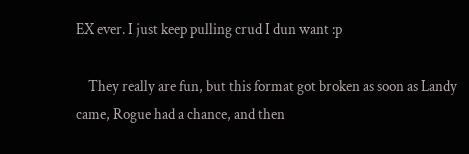EX ever. I just keep pulling crud I dun want :p

    They really are fun, but this format got broken as soon as Landy came, Rogue had a chance, and then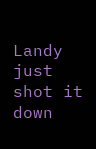Landy just shot it down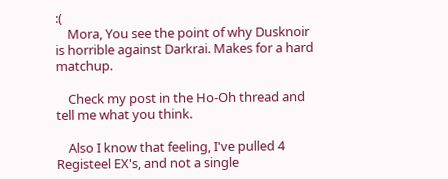:(
    Mora, You see the point of why Dusknoir is horrible against Darkrai. Makes for a hard matchup.

    Check my post in the Ho-Oh thread and tell me what you think.

    Also I know that feeling, I've pulled 4 Registeel EX's, and not a single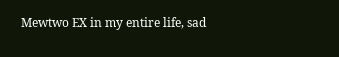Mewtwo EX in my entire life, sad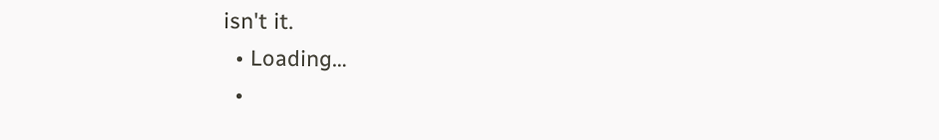isn't it.
  • Loading…
  •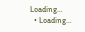Loading…
  • Loading…